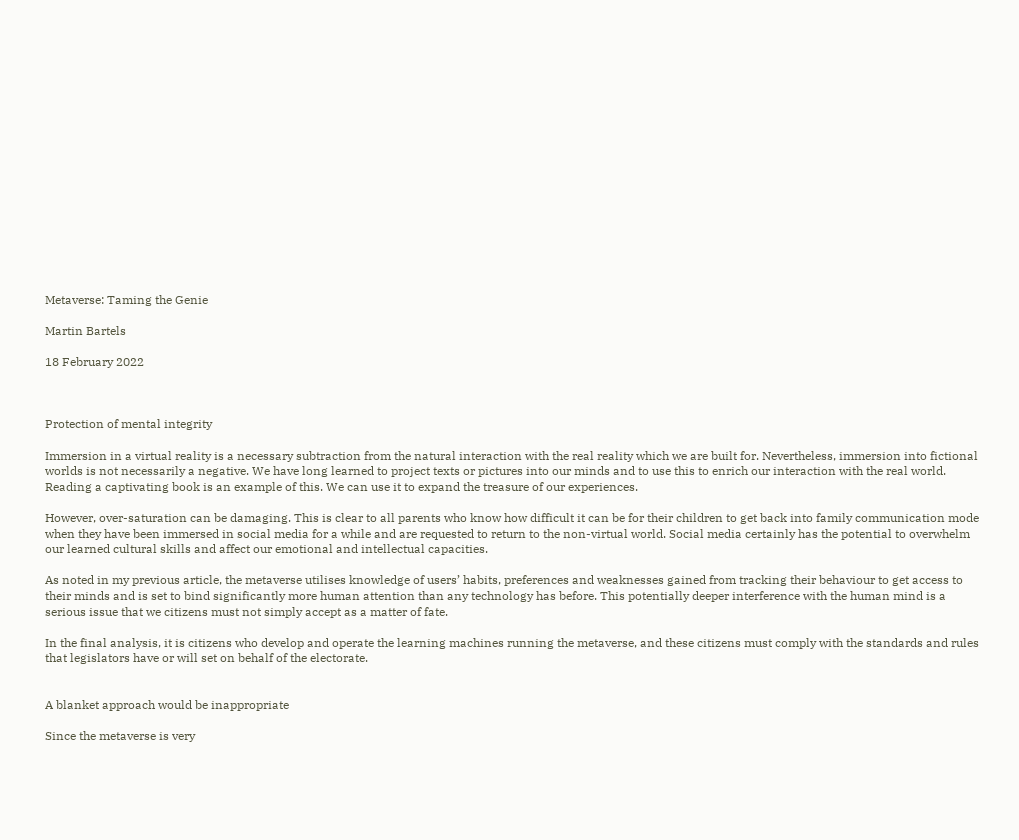Metaverse: Taming the Genie

Martin Bartels

18 February 2022



Protection of mental integrity

Immersion in a virtual reality is a necessary subtraction from the natural interaction with the real reality which we are built for. Nevertheless, immersion into fictional worlds is not necessarily a negative. We have long learned to project texts or pictures into our minds and to use this to enrich our interaction with the real world. Reading a captivating book is an example of this. We can use it to expand the treasure of our experiences.

However, over-saturation can be damaging. This is clear to all parents who know how difficult it can be for their children to get back into family communication mode when they have been immersed in social media for a while and are requested to return to the non-virtual world. Social media certainly has the potential to overwhelm our learned cultural skills and affect our emotional and intellectual capacities.

As noted in my previous article, the metaverse utilises knowledge of users’ habits, preferences and weaknesses gained from tracking their behaviour to get access to their minds and is set to bind significantly more human attention than any technology has before. This potentially deeper interference with the human mind is a serious issue that we citizens must not simply accept as a matter of fate.

In the final analysis, it is citizens who develop and operate the learning machines running the metaverse, and these citizens must comply with the standards and rules that legislators have or will set on behalf of the electorate.


A blanket approach would be inappropriate

Since the metaverse is very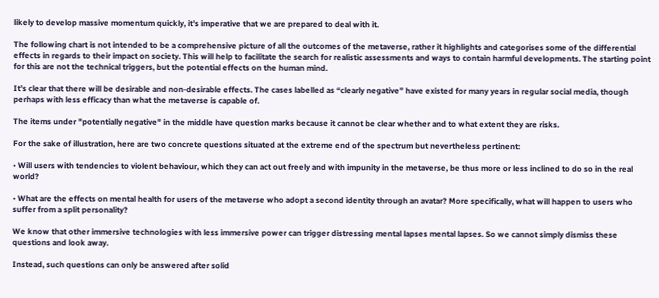likely to develop massive momentum quickly, it’s imperative that we are prepared to deal with it.

The following chart is not intended to be a comprehensive picture of all the outcomes of the metaverse, rather it highlights and categorises some of the differential effects in regards to their impact on society. This will help to facilitate the search for realistic assessments and ways to contain harmful developments. The starting point for this are not the technical triggers, but the potential effects on the human mind.

It’s clear that there will be desirable and non-desirable effects. The cases labelled as “clearly negative” have existed for many years in regular social media, though perhaps with less efficacy than what the metaverse is capable of.

The items under "potentially negative" in the middle have question marks because it cannot be clear whether and to what extent they are risks.

For the sake of illustration, here are two concrete questions situated at the extreme end of the spectrum but nevertheless pertinent:

• Will users with tendencies to violent behaviour, which they can act out freely and with impunity in the metaverse, be thus more or less inclined to do so in the real world?

• What are the effects on mental health for users of the metaverse who adopt a second identity through an avatar? More specifically, what will happen to users who suffer from a split personality?

We know that other immersive technologies with less immersive power can trigger distressing mental lapses mental lapses. So we cannot simply dismiss these questions and look away.

Instead, such questions can only be answered after solid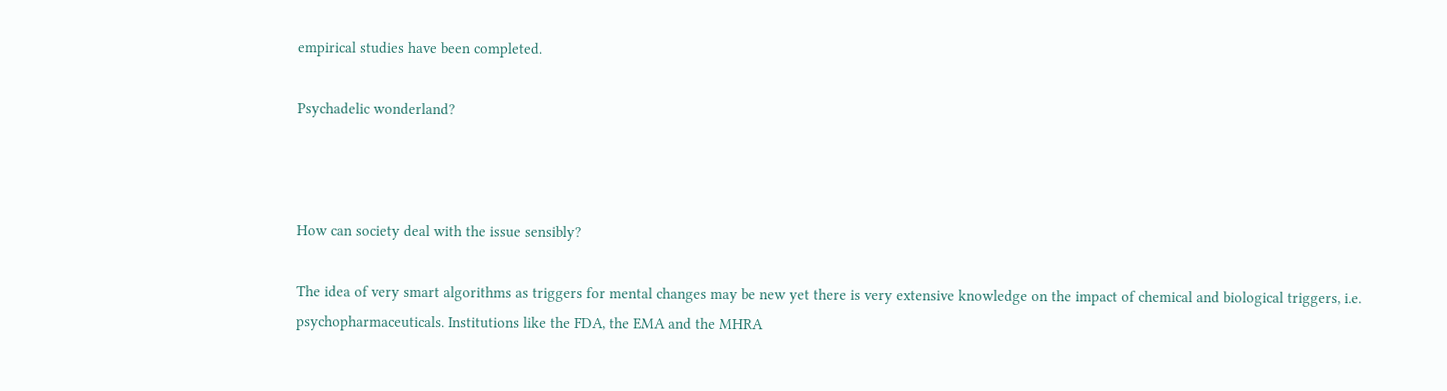empirical studies have been completed.

Psychadelic wonderland?



How can society deal with the issue sensibly?

The idea of very smart algorithms as triggers for mental changes may be new yet there is very extensive knowledge on the impact of chemical and biological triggers, i.e. psychopharmaceuticals. Institutions like the FDA, the EMA and the MHRA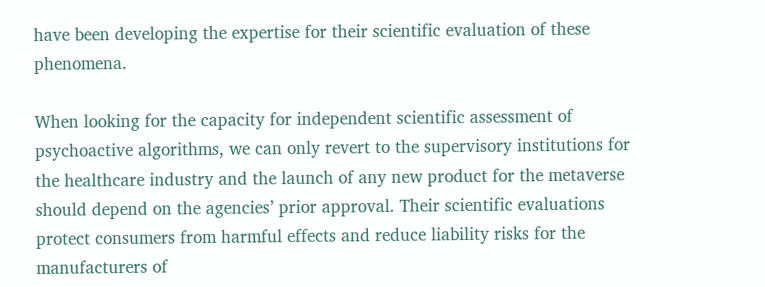have been developing the expertise for their scientific evaluation of these phenomena.

When looking for the capacity for independent scientific assessment of psychoactive algorithms, we can only revert to the supervisory institutions for the healthcare industry and the launch of any new product for the metaverse should depend on the agencies’ prior approval. Their scientific evaluations protect consumers from harmful effects and reduce liability risks for the manufacturers of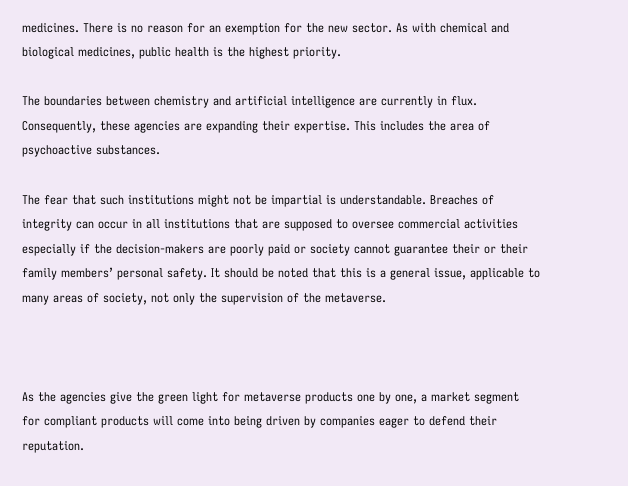medicines. There is no reason for an exemption for the new sector. As with chemical and biological medicines, public health is the highest priority.

The boundaries between chemistry and artificial intelligence are currently in flux. Consequently, these agencies are expanding their expertise. This includes the area of psychoactive substances.

The fear that such institutions might not be impartial is understandable. Breaches of integrity can occur in all institutions that are supposed to oversee commercial activities especially if the decision-makers are poorly paid or society cannot guarantee their or their family members’ personal safety. It should be noted that this is a general issue, applicable to many areas of society, not only the supervision of the metaverse.



As the agencies give the green light for metaverse products one by one, a market segment for compliant products will come into being driven by companies eager to defend their reputation.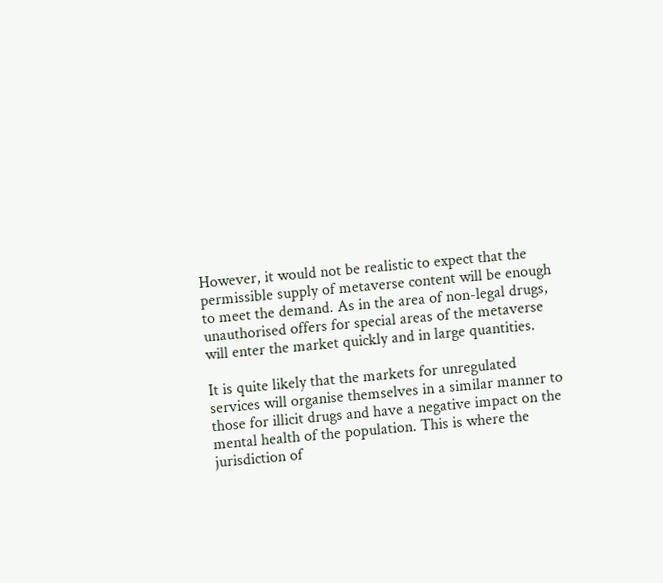However, it would not be realistic to expect that the permissible supply of metaverse content will be enough to meet the demand. As in the area of non-legal drugs, unauthorised offers for special areas of the metaverse will enter the market quickly and in large quantities.

It is quite likely that the markets for unregulated services will organise themselves in a similar manner to those for illicit drugs and have a negative impact on the mental health of the population. This is where the jurisdiction of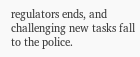regulators ends, and challenging new tasks fall to the police.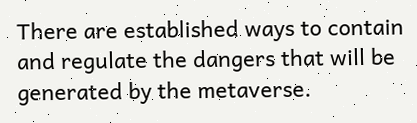There are established ways to contain and regulate the dangers that will be generated by the metaverse.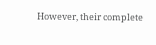However, their complete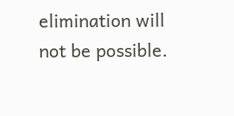elimination will not be possible.